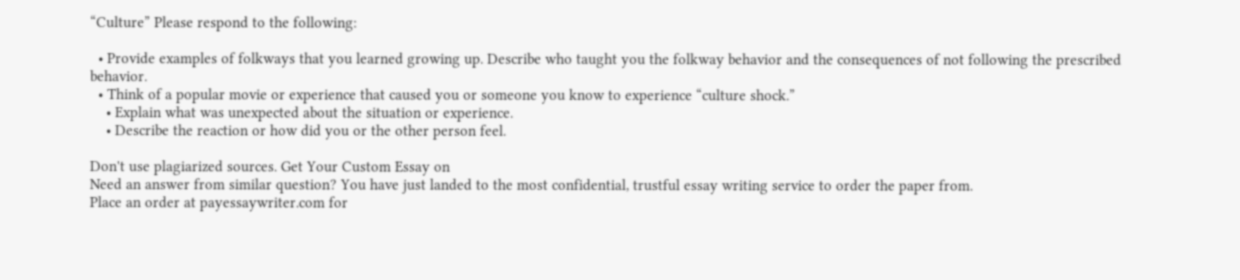“Culture” Please respond to the following:

  • Provide examples of folkways that you learned growing up. Describe who taught you the folkway behavior and the consequences of not following the prescribed behavior.
  • Think of a popular movie or experience that caused you or someone you know to experience “culture shock.”
    • Explain what was unexpected about the situation or experience.
    • Describe the reaction or how did you or the other person feel.

Don't use plagiarized sources. Get Your Custom Essay on
Need an answer from similar question? You have just landed to the most confidential, trustful essay writing service to order the paper from.
Place an order at payessaywriter.com for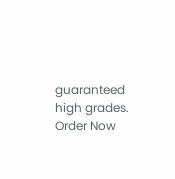guaranteed high grades.
Order Now